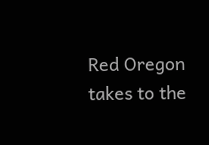Red Oregon takes to the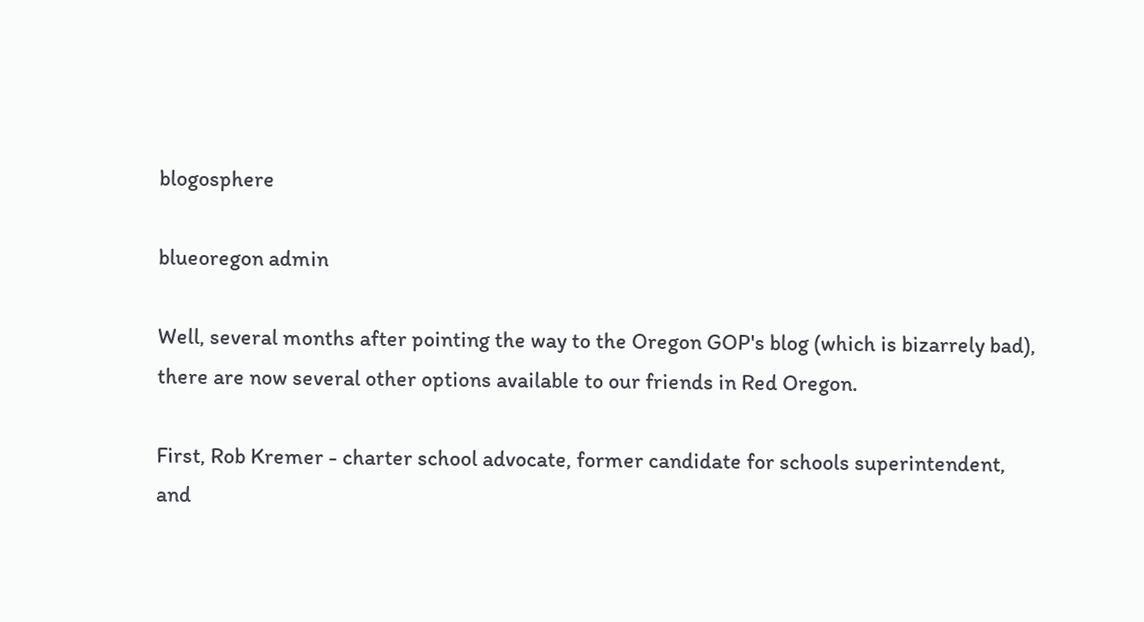blogosphere

blueoregon admin

Well, several months after pointing the way to the Oregon GOP's blog (which is bizarrely bad), there are now several other options available to our friends in Red Oregon.

First, Rob Kremer - charter school advocate, former candidate for schools superintendent, and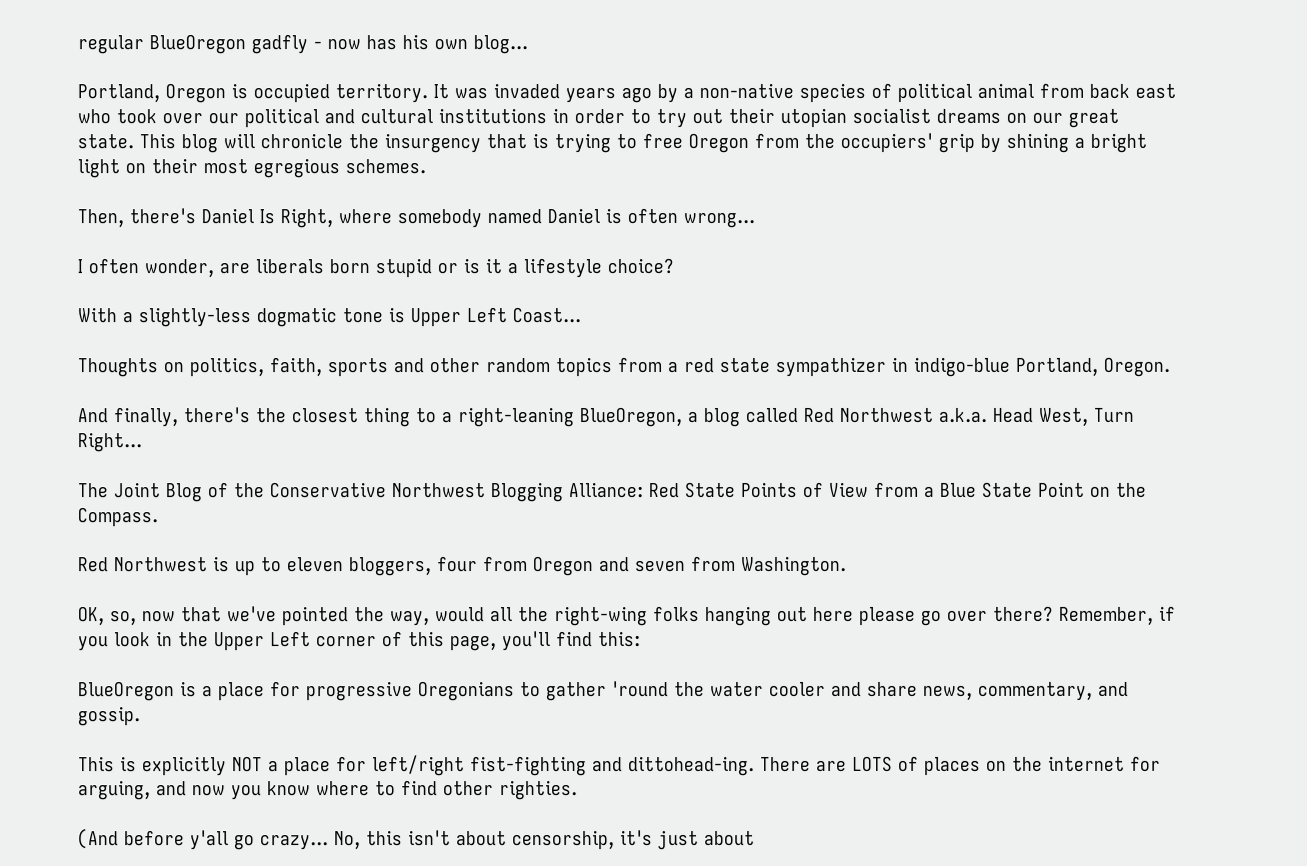regular BlueOregon gadfly - now has his own blog...

Portland, Oregon is occupied territory. It was invaded years ago by a non-native species of political animal from back east who took over our political and cultural institutions in order to try out their utopian socialist dreams on our great state. This blog will chronicle the insurgency that is trying to free Oregon from the occupiers' grip by shining a bright light on their most egregious schemes.

Then, there's Daniel Is Right, where somebody named Daniel is often wrong...

I often wonder, are liberals born stupid or is it a lifestyle choice?

With a slightly-less dogmatic tone is Upper Left Coast...

Thoughts on politics, faith, sports and other random topics from a red state sympathizer in indigo-blue Portland, Oregon.

And finally, there's the closest thing to a right-leaning BlueOregon, a blog called Red Northwest a.k.a. Head West, Turn Right...

The Joint Blog of the Conservative Northwest Blogging Alliance: Red State Points of View from a Blue State Point on the Compass.

Red Northwest is up to eleven bloggers, four from Oregon and seven from Washington.

OK, so, now that we've pointed the way, would all the right-wing folks hanging out here please go over there? Remember, if you look in the Upper Left corner of this page, you'll find this:

BlueOregon is a place for progressive Oregonians to gather 'round the water cooler and share news, commentary, and gossip.

This is explicitly NOT a place for left/right fist-fighting and dittohead-ing. There are LOTS of places on the internet for arguing, and now you know where to find other righties.

(And before y'all go crazy... No, this isn't about censorship, it's just about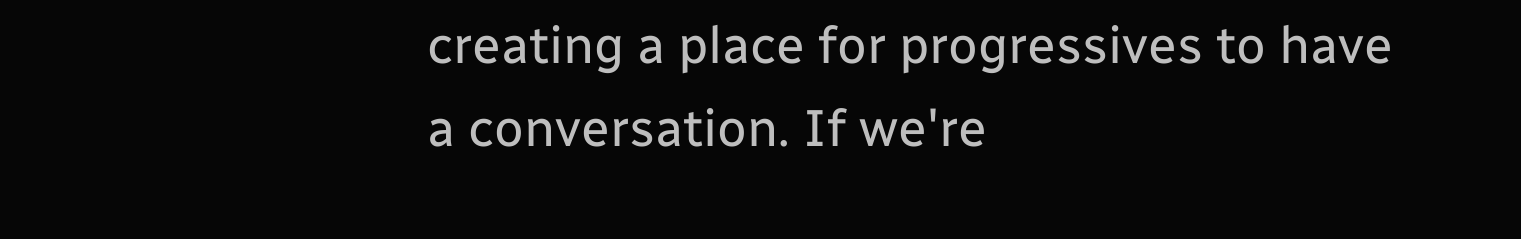creating a place for progressives to have a conversation. If we're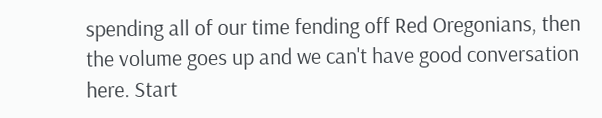spending all of our time fending off Red Oregonians, then the volume goes up and we can't have good conversation here. Start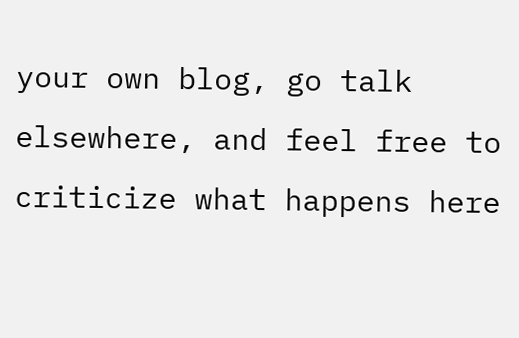your own blog, go talk elsewhere, and feel free to criticize what happens here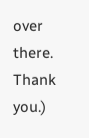over there. Thank you.)